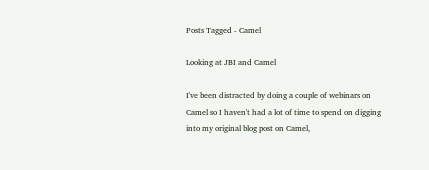Posts Tagged - Camel

Looking at JBI and Camel

I've been distracted by doing a couple of webinars on Camel so I haven't had a lot of time to spend on digging into my original blog post on Camel,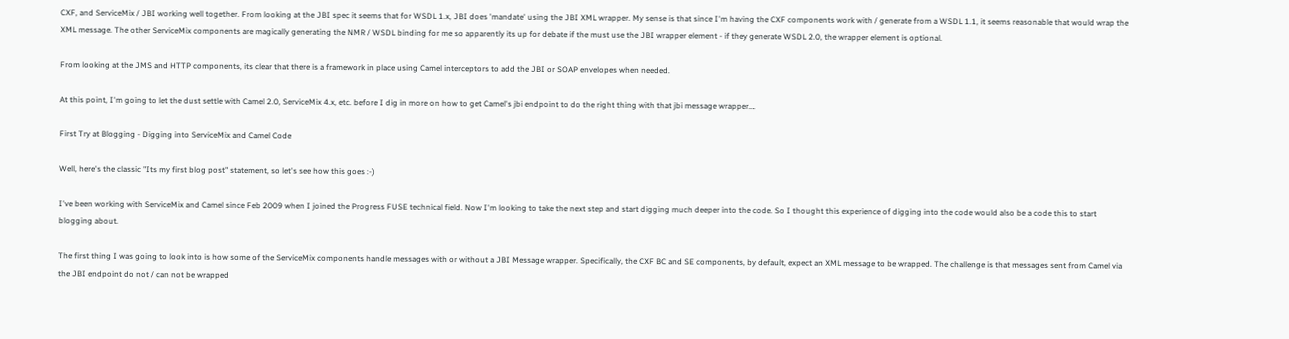CXF, and ServiceMix / JBI working well together. From looking at the JBI spec it seems that for WSDL 1.x, JBI does 'mandate' using the JBI XML wrapper. My sense is that since I'm having the CXF components work with / generate from a WSDL 1.1, it seems reasonable that would wrap the XML message. The other ServiceMix components are magically generating the NMR / WSDL binding for me so apparently its up for debate if the must use the JBI wrapper element - if they generate WSDL 2.0, the wrapper element is optional.

From looking at the JMS and HTTP components, its clear that there is a framework in place using Camel interceptors to add the JBI or SOAP envelopes when needed.

At this point, I'm going to let the dust settle with Camel 2.0, ServiceMix 4.x, etc. before I dig in more on how to get Camel's jbi endpoint to do the right thing with that jbi message wrapper….

First Try at Blogging - Digging into ServiceMix and Camel Code

Well, here's the classic "Its my first blog post" statement, so let's see how this goes :-)

I've been working with ServiceMix and Camel since Feb 2009 when I joined the Progress FUSE technical field. Now I'm looking to take the next step and start digging much deeper into the code. So I thought this experience of digging into the code would also be a code this to start blogging about.

The first thing I was going to look into is how some of the ServiceMix components handle messages with or without a JBI Message wrapper. Specifically, the CXF BC and SE components, by default, expect an XML message to be wrapped. The challenge is that messages sent from Camel via the JBI endpoint do not / can not be wrapped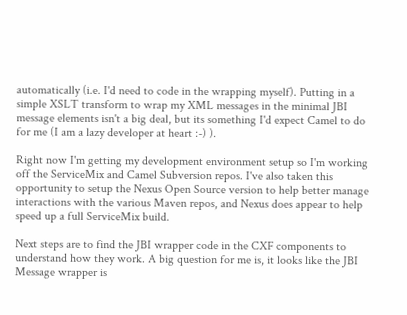automatically (i.e. I'd need to code in the wrapping myself). Putting in a simple XSLT transform to wrap my XML messages in the minimal JBI message elements isn't a big deal, but its something I'd expect Camel to do for me (I am a lazy developer at heart :-) ).

Right now I'm getting my development environment setup so I'm working off the ServiceMix and Camel Subversion repos. I've also taken this opportunity to setup the Nexus Open Source version to help better manage interactions with the various Maven repos, and Nexus does appear to help speed up a full ServiceMix build.

Next steps are to find the JBI wrapper code in the CXF components to understand how they work. A big question for me is, it looks like the JBI Message wrapper is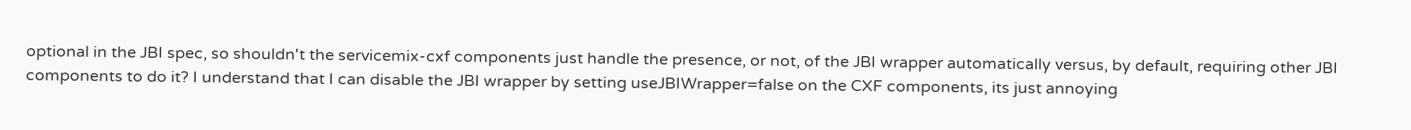optional in the JBI spec, so shouldn't the servicemix-cxf components just handle the presence, or not, of the JBI wrapper automatically versus, by default, requiring other JBI components to do it? I understand that I can disable the JBI wrapper by setting useJBIWrapper=false on the CXF components, its just annoying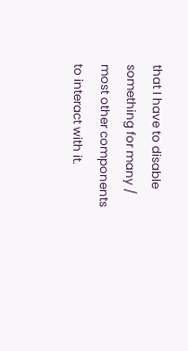that I have to disable something for many / most other components to interact with it.